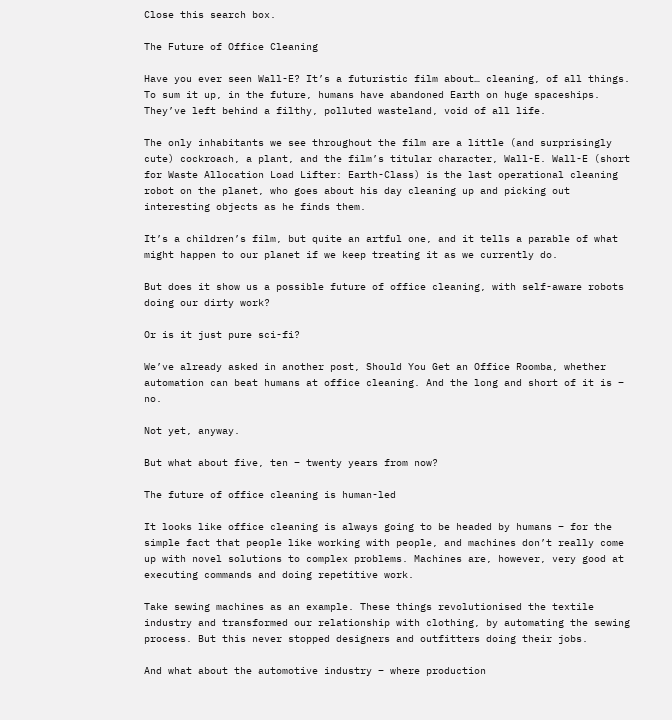Close this search box.

The Future of Office Cleaning

Have you ever seen Wall-E? It’s a futuristic film about… cleaning, of all things. To sum it up, in the future, humans have abandoned Earth on huge spaceships. They’ve left behind a filthy, polluted wasteland, void of all life.

The only inhabitants we see throughout the film are a little (and surprisingly cute) cockroach, a plant, and the film’s titular character, Wall-E. Wall-E (short for Waste Allocation Load Lifter: Earth-Class) is the last operational cleaning robot on the planet, who goes about his day cleaning up and picking out interesting objects as he finds them.

It’s a children’s film, but quite an artful one, and it tells a parable of what might happen to our planet if we keep treating it as we currently do.

But does it show us a possible future of office cleaning, with self-aware robots doing our dirty work?

Or is it just pure sci-fi?

We’ve already asked in another post, Should You Get an Office Roomba, whether automation can beat humans at office cleaning. And the long and short of it is – no.

Not yet, anyway.

But what about five, ten – twenty years from now?

The future of office cleaning is human-led

It looks like office cleaning is always going to be headed by humans – for the simple fact that people like working with people, and machines don’t really come up with novel solutions to complex problems. Machines are, however, very good at executing commands and doing repetitive work.

Take sewing machines as an example. These things revolutionised the textile industry and transformed our relationship with clothing, by automating the sewing process. But this never stopped designers and outfitters doing their jobs.

And what about the automotive industry – where production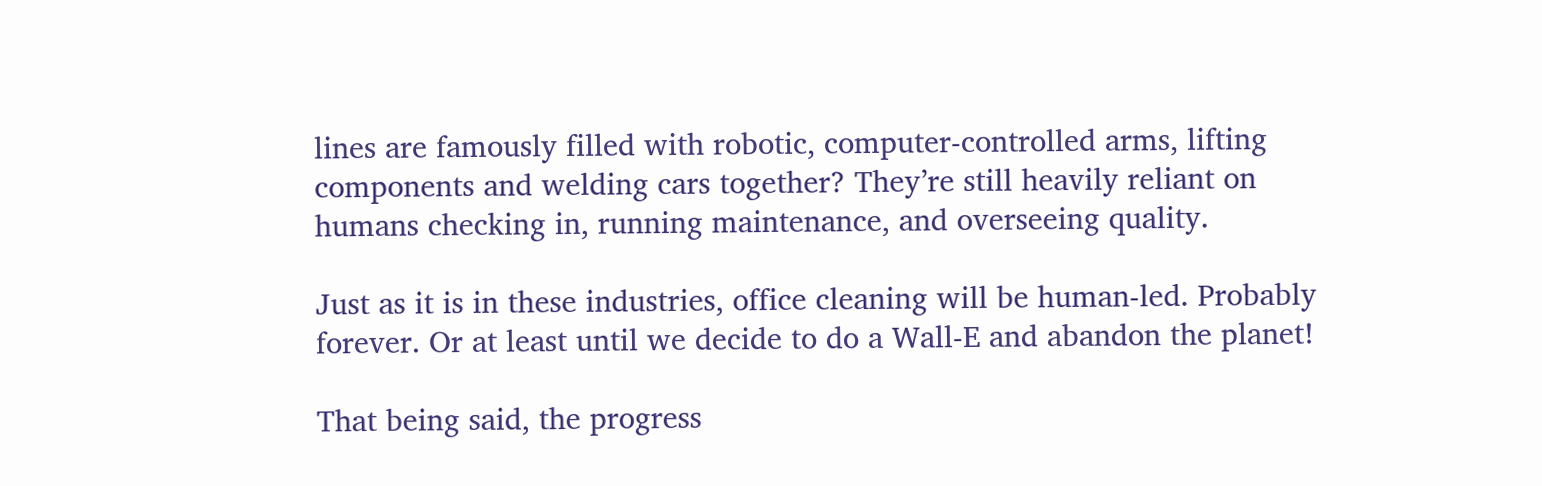lines are famously filled with robotic, computer-controlled arms, lifting components and welding cars together? They’re still heavily reliant on humans checking in, running maintenance, and overseeing quality.

Just as it is in these industries, office cleaning will be human-led. Probably forever. Or at least until we decide to do a Wall-E and abandon the planet!

That being said, the progress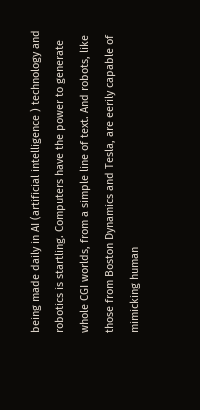being made daily in AI (artificial intelligence ) technology and robotics is startling. Computers have the power to generate whole CGI worlds, from a simple line of text. And robots, like those from Boston Dynamics and Tesla, are eerily capable of mimicking human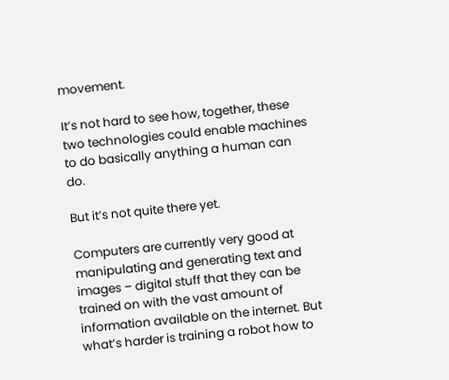movement.

It’s not hard to see how, together, these two technologies could enable machines to do basically anything a human can do.

But it’s not quite there yet.

Computers are currently very good at manipulating and generating text and images – digital stuff that they can be trained on with the vast amount of information available on the internet. But what’s harder is training a robot how to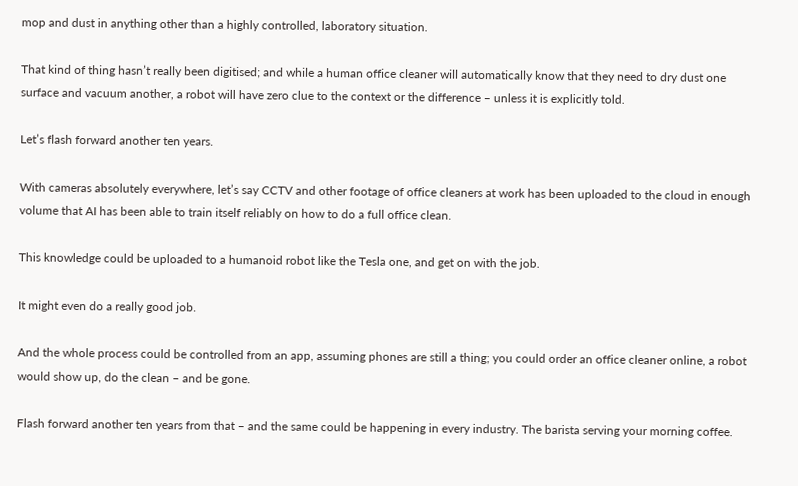mop and dust in anything other than a highly controlled, laboratory situation.

That kind of thing hasn’t really been digitised; and while a human office cleaner will automatically know that they need to dry dust one surface and vacuum another, a robot will have zero clue to the context or the difference – unless it is explicitly told.

Let’s flash forward another ten years.

With cameras absolutely everywhere, let’s say CCTV and other footage of office cleaners at work has been uploaded to the cloud in enough volume that AI has been able to train itself reliably on how to do a full office clean.

This knowledge could be uploaded to a humanoid robot like the Tesla one, and get on with the job.

It might even do a really good job.

And the whole process could be controlled from an app, assuming phones are still a thing; you could order an office cleaner online, a robot would show up, do the clean – and be gone.

Flash forward another ten years from that – and the same could be happening in every industry. The barista serving your morning coffee.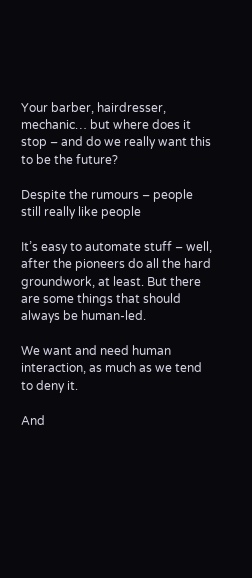Your barber, hairdresser, mechanic… but where does it stop – and do we really want this to be the future?

Despite the rumours – people still really like people

It’s easy to automate stuff – well, after the pioneers do all the hard groundwork, at least. But there are some things that should always be human-led.

We want and need human interaction, as much as we tend to deny it.

And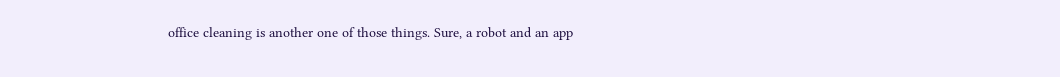office cleaning is another one of those things. Sure, a robot and an app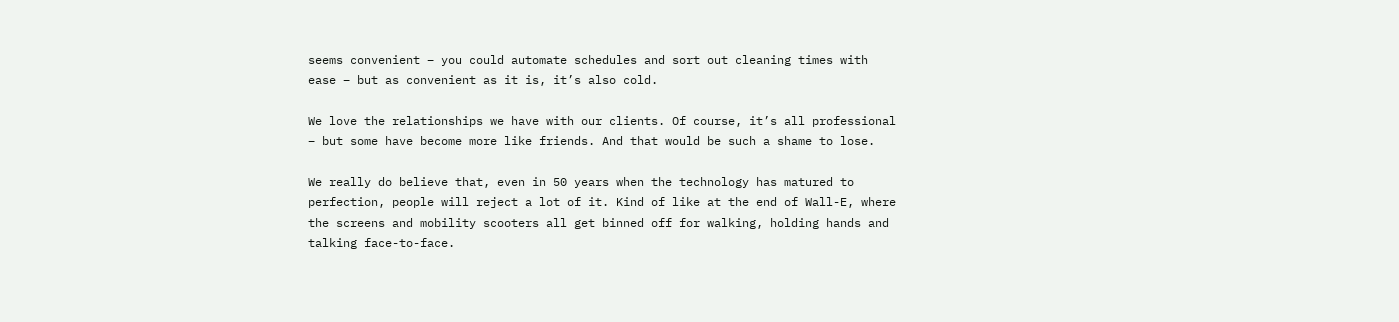seems convenient – you could automate schedules and sort out cleaning times with ease – but as convenient as it is, it’s also cold.

We love the relationships we have with our clients. Of course, it’s all professional – but some have become more like friends. And that would be such a shame to lose.

We really do believe that, even in 50 years when the technology has matured to perfection, people will reject a lot of it. Kind of like at the end of Wall-E, where the screens and mobility scooters all get binned off for walking, holding hands and talking face-to-face.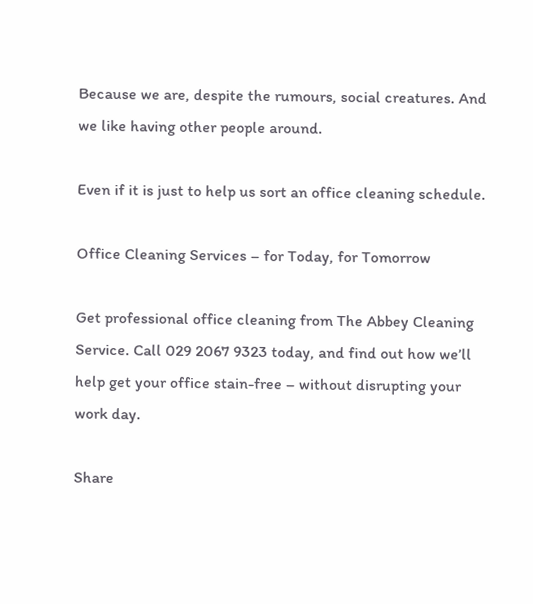Because we are, despite the rumours, social creatures. And we like having other people around.

Even if it is just to help us sort an office cleaning schedule.

Office Cleaning Services – for Today, for Tomorrow

Get professional office cleaning from The Abbey Cleaning Service. Call 029 2067 9323 today, and find out how we’ll help get your office stain-free – without disrupting your work day.

Share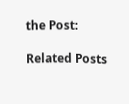the Post:

Related Posts